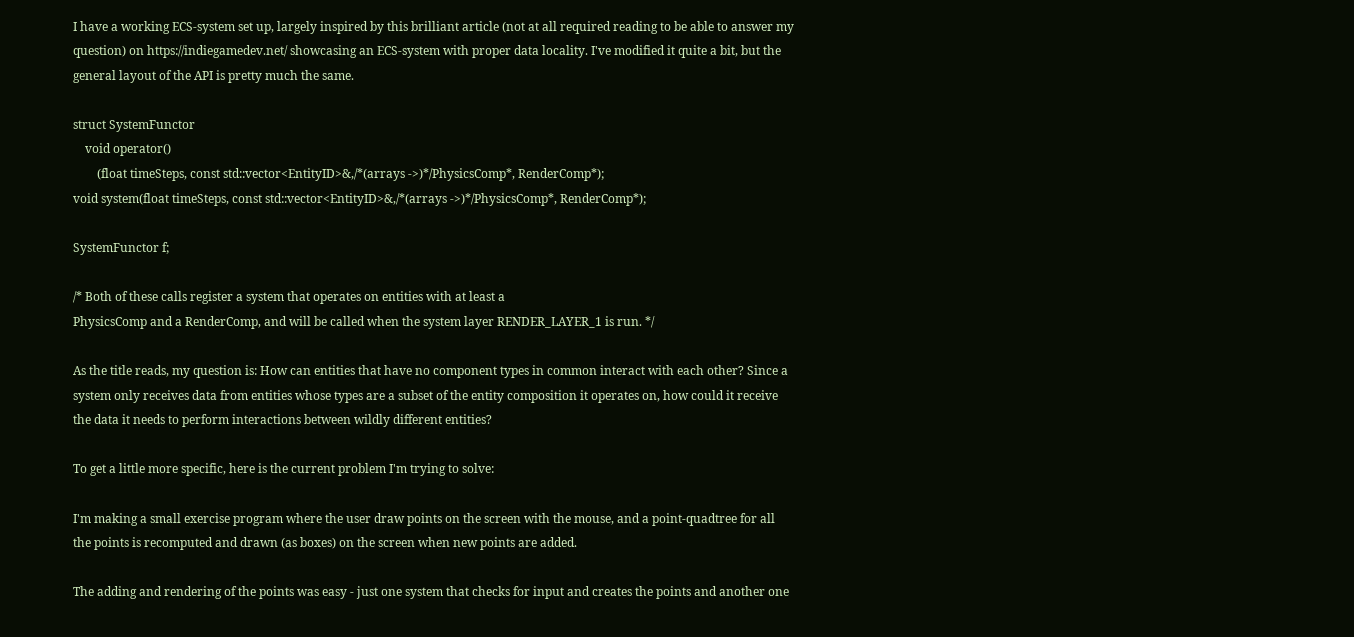I have a working ECS-system set up, largely inspired by this brilliant article (not at all required reading to be able to answer my question) on https://indiegamedev.net/ showcasing an ECS-system with proper data locality. I've modified it quite a bit, but the general layout of the API is pretty much the same.

struct SystemFunctor
    void operator()
        (float timeSteps, const std::vector<EntityID>&,/*(arrays ->)*/PhysicsComp*, RenderComp*);
void system(float timeSteps, const std::vector<EntityID>&,/*(arrays ->)*/PhysicsComp*, RenderComp*);

SystemFunctor f;

/* Both of these calls register a system that operates on entities with at least a
PhysicsComp and a RenderComp, and will be called when the system layer RENDER_LAYER_1 is run. */

As the title reads, my question is: How can entities that have no component types in common interact with each other? Since a system only receives data from entities whose types are a subset of the entity composition it operates on, how could it receive the data it needs to perform interactions between wildly different entities?

To get a little more specific, here is the current problem I'm trying to solve:

I'm making a small exercise program where the user draw points on the screen with the mouse, and a point-quadtree for all the points is recomputed and drawn (as boxes) on the screen when new points are added.

The adding and rendering of the points was easy - just one system that checks for input and creates the points and another one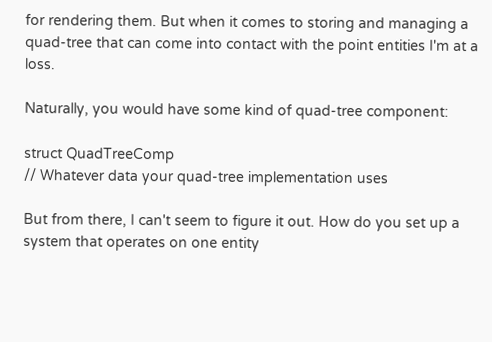for rendering them. But when it comes to storing and managing a quad-tree that can come into contact with the point entities I'm at a loss.

Naturally, you would have some kind of quad-tree component:

struct QuadTreeComp
// Whatever data your quad-tree implementation uses

But from there, I can't seem to figure it out. How do you set up a system that operates on one entity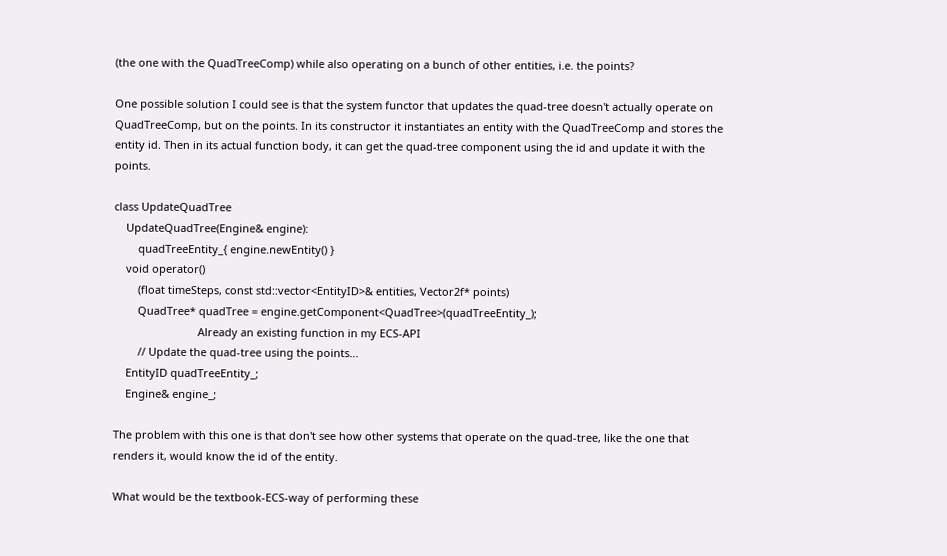(the one with the QuadTreeComp) while also operating on a bunch of other entities, i.e. the points?

One possible solution I could see is that the system functor that updates the quad-tree doesn't actually operate on QuadTreeComp, but on the points. In its constructor it instantiates an entity with the QuadTreeComp and stores the entity id. Then in its actual function body, it can get the quad-tree component using the id and update it with the points.

class UpdateQuadTree
    UpdateQuadTree(Engine& engine):
        quadTreeEntity_{ engine.newEntity() }
    void operator()
        (float timeSteps, const std::vector<EntityID>& entities, Vector2f* points)
        QuadTree* quadTree = engine.getComponent<QuadTree>(quadTreeEntity_);
                            Already an existing function in my ECS-API
        // Update the quad-tree using the points...
    EntityID quadTreeEntity_;
    Engine& engine_;

The problem with this one is that don't see how other systems that operate on the quad-tree, like the one that renders it, would know the id of the entity.

What would be the textbook-ECS-way of performing these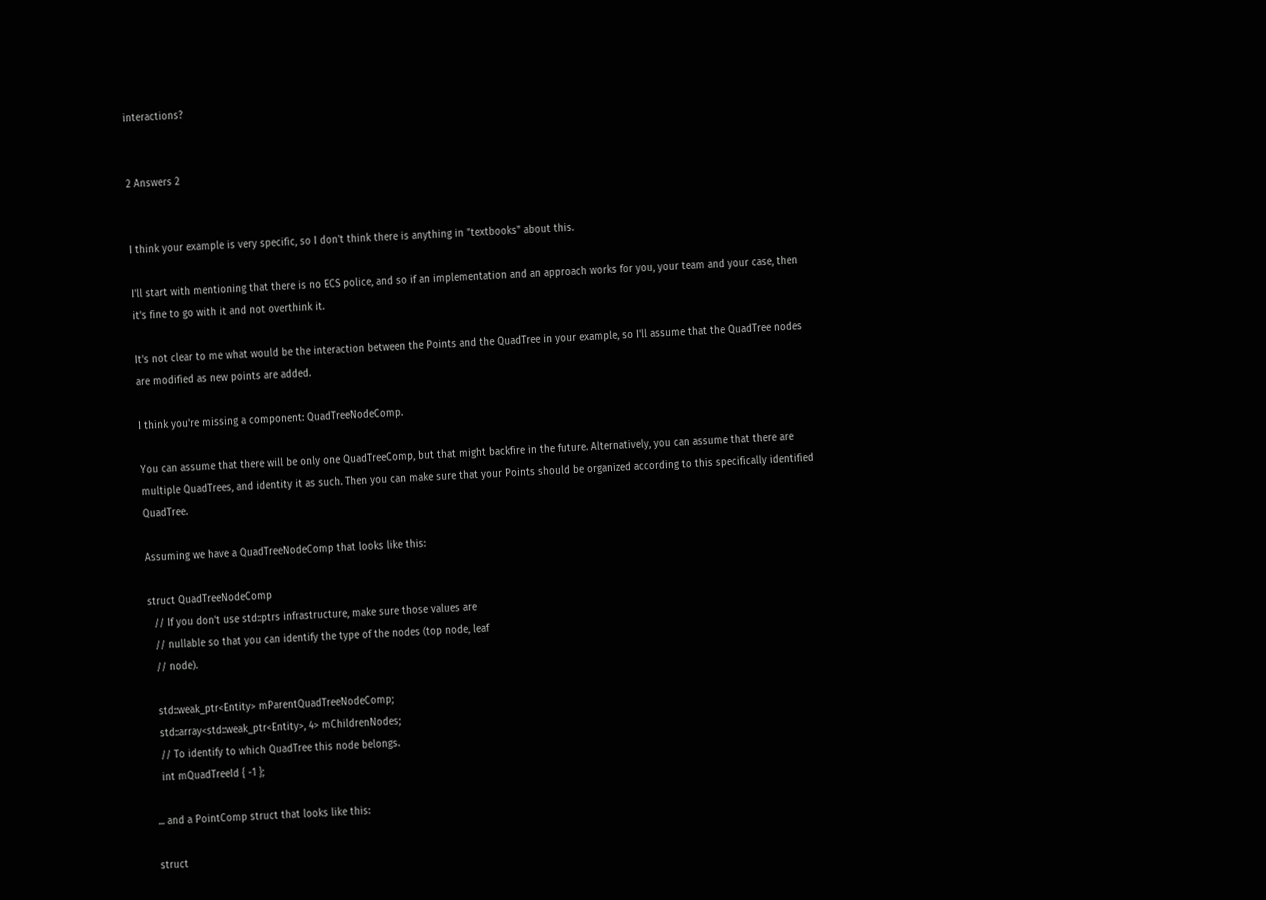interactions?


2 Answers 2


I think your example is very specific, so I don't think there is anything in "textbooks" about this.

I'll start with mentioning that there is no ECS police, and so if an implementation and an approach works for you, your team and your case, then it's fine to go with it and not overthink it.

It's not clear to me what would be the interaction between the Points and the QuadTree in your example, so I'll assume that the QuadTree nodes are modified as new points are added.

I think you're missing a component: QuadTreeNodeComp.

You can assume that there will be only one QuadTreeComp, but that might backfire in the future. Alternatively, you can assume that there are multiple QuadTrees, and identity it as such. Then you can make sure that your Points should be organized according to this specifically identified QuadTree.

Assuming we have a QuadTreeNodeComp that looks like this:

struct QuadTreeNodeComp
  // If you don't use std::ptrs infrastructure, make sure those values are
  // nullable so that you can identify the type of the nodes (top node, leaf
  // node).

  std::weak_ptr<Entity> mParentQuadTreeNodeComp;
  std::array<std::weak_ptr<Entity>, 4> mChildrenNodes;
  // To identify to which QuadTree this node belongs.
  int mQuadTreeId { -1 };

... and a PointComp struct that looks like this:

struct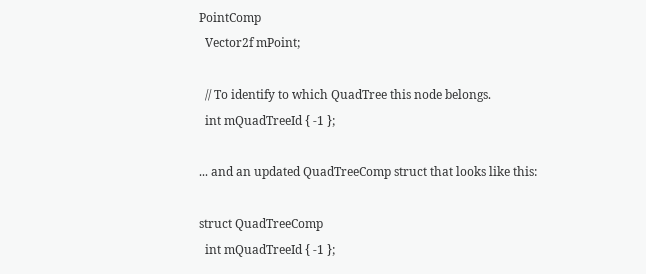PointComp
  Vector2f mPoint;

  // To identify to which QuadTree this node belongs.
  int mQuadTreeId { -1 };

... and an updated QuadTreeComp struct that looks like this:

struct QuadTreeComp
  int mQuadTreeId { -1 };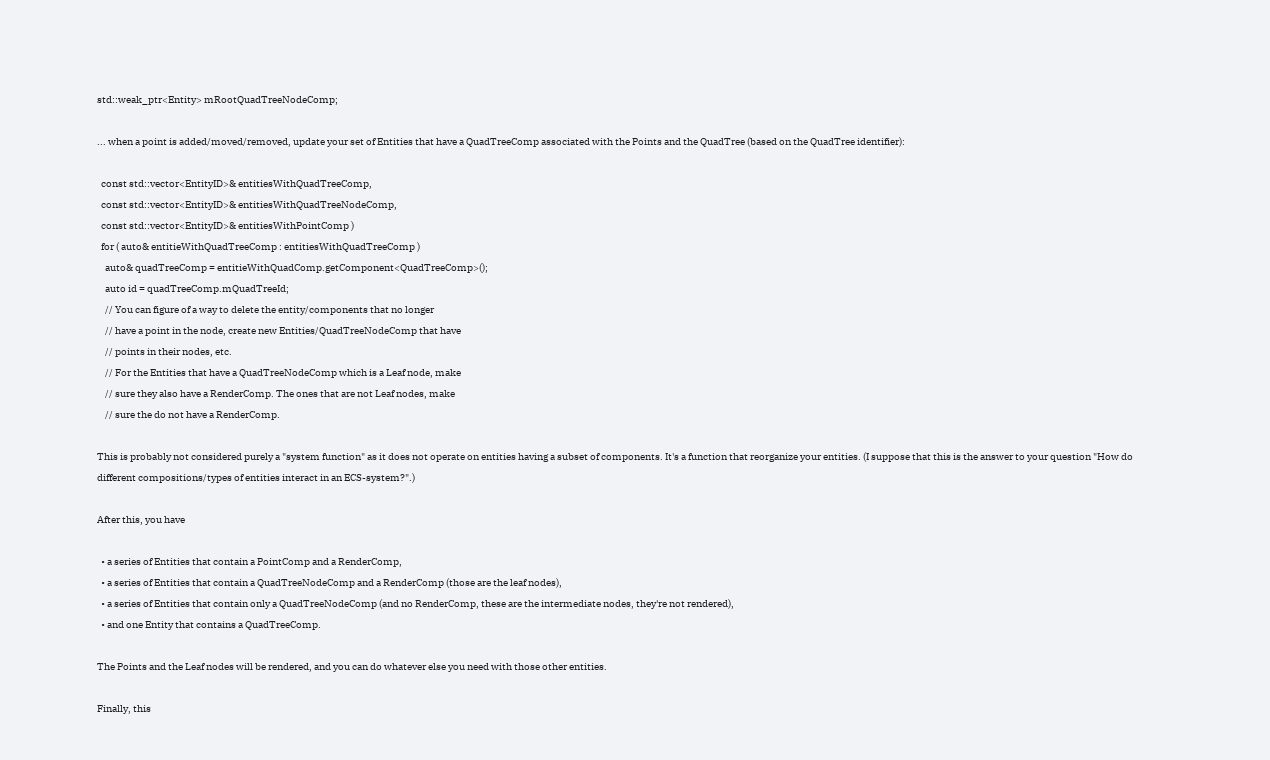std::weak_ptr<Entity> mRootQuadTreeNodeComp;

... when a point is added/moved/removed, update your set of Entities that have a QuadTreeComp associated with the Points and the QuadTree (based on the QuadTree identifier):

  const std::vector<EntityID>& entitiesWithQuadTreeComp,
  const std::vector<EntityID>& entitiesWithQuadTreeNodeComp,
  const std::vector<EntityID>& entitiesWithPointComp )
  for ( auto& entitieWithQuadTreeComp : entitiesWithQuadTreeComp )
    auto& quadTreeComp = entitieWithQuadComp.getComponent<QuadTreeComp>();
    auto id = quadTreeComp.mQuadTreeId;
    // You can figure of a way to delete the entity/components that no longer
    // have a point in the node, create new Entities/QuadTreeNodeComp that have
    // points in their nodes, etc.
    // For the Entities that have a QuadTreeNodeComp which is a Leaf node, make
    // sure they also have a RenderComp. The ones that are not Leaf nodes, make
    // sure the do not have a RenderComp.

This is probably not considered purely a "system function" as it does not operate on entities having a subset of components. It's a function that reorganize your entities. (I suppose that this is the answer to your question "How do different compositions/types of entities interact in an ECS-system?".)

After this, you have

  • a series of Entities that contain a PointComp and a RenderComp,
  • a series of Entities that contain a QuadTreeNodeComp and a RenderComp (those are the leaf nodes),
  • a series of Entities that contain only a QuadTreeNodeComp (and no RenderComp, these are the intermediate nodes, they're not rendered),
  • and one Entity that contains a QuadTreeComp.

The Points and the Leaf nodes will be rendered, and you can do whatever else you need with those other entities.

Finally, this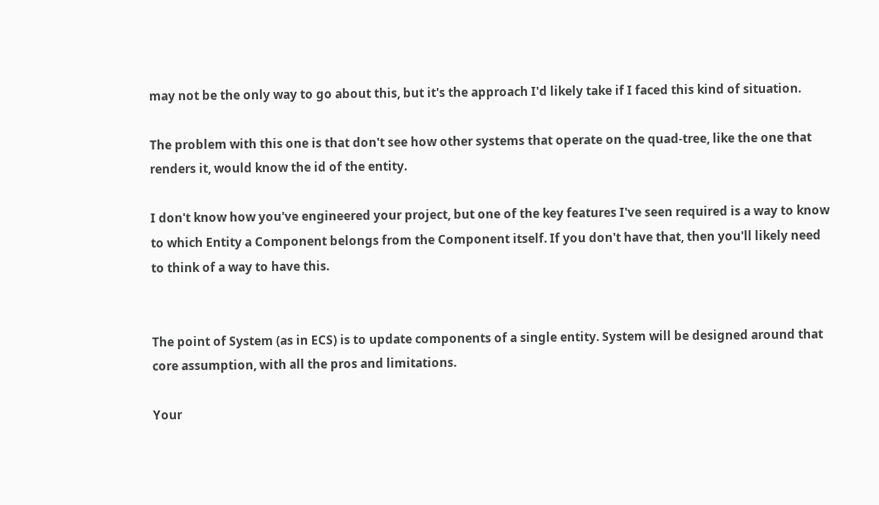may not be the only way to go about this, but it's the approach I'd likely take if I faced this kind of situation.

The problem with this one is that don't see how other systems that operate on the quad-tree, like the one that renders it, would know the id of the entity.

I don't know how you've engineered your project, but one of the key features I've seen required is a way to know to which Entity a Component belongs from the Component itself. If you don't have that, then you'll likely need to think of a way to have this.


The point of System (as in ECS) is to update components of a single entity. System will be designed around that core assumption, with all the pros and limitations.

Your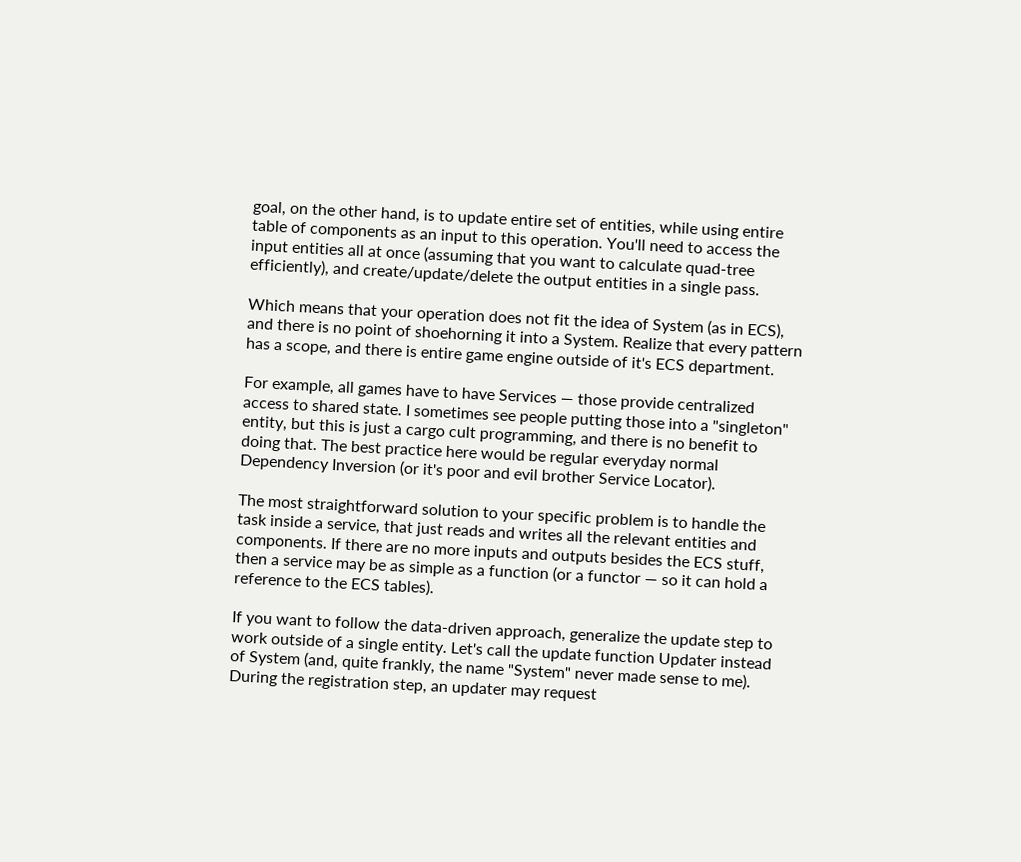goal, on the other hand, is to update entire set of entities, while using entire table of components as an input to this operation. You'll need to access the input entities all at once (assuming that you want to calculate quad-tree efficiently), and create/update/delete the output entities in a single pass.

Which means that your operation does not fit the idea of System (as in ECS), and there is no point of shoehorning it into a System. Realize that every pattern has a scope, and there is entire game engine outside of it's ECS department.

For example, all games have to have Services — those provide centralized access to shared state. I sometimes see people putting those into a "singleton" entity, but this is just a cargo cult programming, and there is no benefit to doing that. The best practice here would be regular everyday normal Dependency Inversion (or it's poor and evil brother Service Locator).

The most straightforward solution to your specific problem is to handle the task inside a service, that just reads and writes all the relevant entities and components. If there are no more inputs and outputs besides the ECS stuff, then a service may be as simple as a function (or a functor — so it can hold a reference to the ECS tables).

If you want to follow the data-driven approach, generalize the update step to work outside of a single entity. Let's call the update function Updater instead of System (and, quite frankly, the name "System" never made sense to me). During the registration step, an updater may request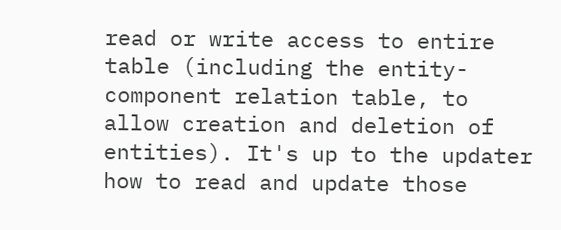read or write access to entire table (including the entity-component relation table, to allow creation and deletion of entities). It's up to the updater how to read and update those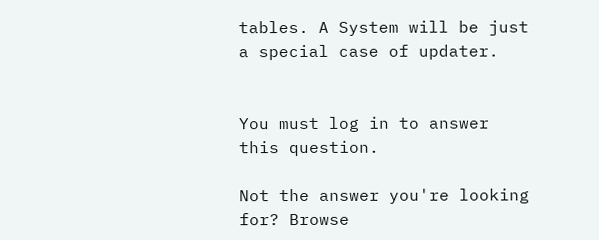tables. A System will be just a special case of updater.


You must log in to answer this question.

Not the answer you're looking for? Browse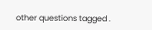other questions tagged .